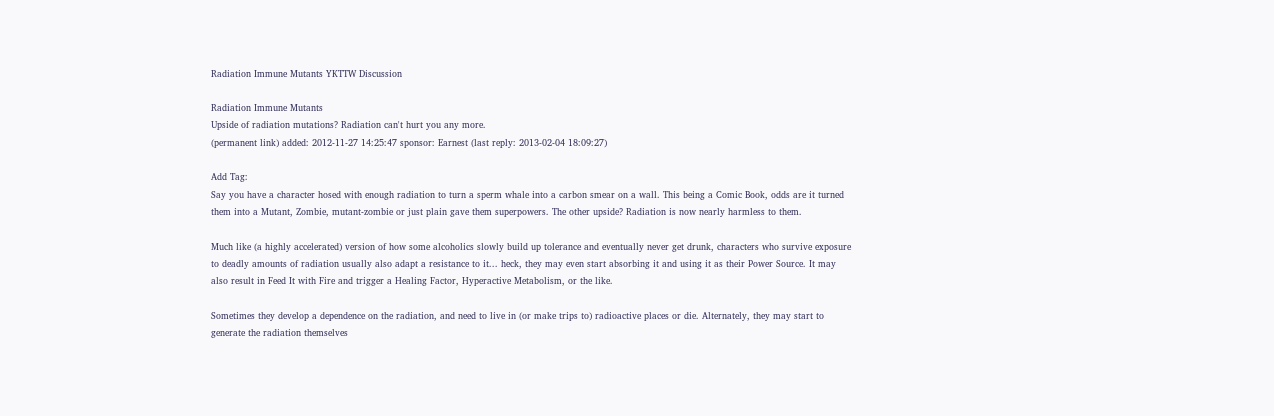Radiation Immune Mutants YKTTW Discussion

Radiation Immune Mutants
Upside of radiation mutations? Radiation can't hurt you any more.
(permanent link) added: 2012-11-27 14:25:47 sponsor: Earnest (last reply: 2013-02-04 18:09:27)

Add Tag:
Say you have a character hosed with enough radiation to turn a sperm whale into a carbon smear on a wall. This being a Comic Book, odds are it turned them into a Mutant, Zombie, mutant-zombie or just plain gave them superpowers. The other upside? Radiation is now nearly harmless to them.

Much like (a highly accelerated) version of how some alcoholics slowly build up tolerance and eventually never get drunk, characters who survive exposure to deadly amounts of radiation usually also adapt a resistance to it... heck, they may even start absorbing it and using it as their Power Source. It may also result in Feed It with Fire and trigger a Healing Factor, Hyperactive Metabolism, or the like.

Sometimes they develop a dependence on the radiation, and need to live in (or make trips to) radioactive places or die. Alternately, they may start to generate the radiation themselves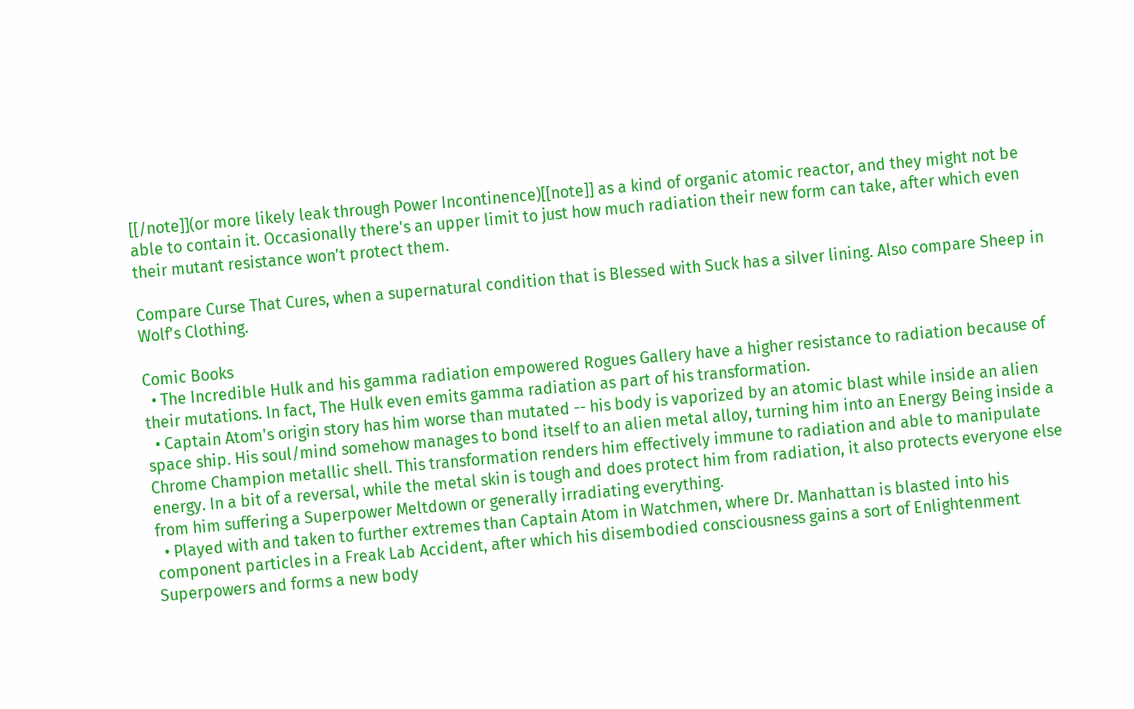[[/note]](or more likely leak through Power Incontinence)[[note]] as a kind of organic atomic reactor, and they might not be able to contain it. Occasionally there's an upper limit to just how much radiation their new form can take, after which even their mutant resistance won't protect them.

Compare Curse That Cures, when a supernatural condition that is Blessed with Suck has a silver lining. Also compare Sheep in Wolf's Clothing.

Comic Books
  • The Incredible Hulk and his gamma radiation empowered Rogues Gallery have a higher resistance to radiation because of their mutations. In fact, The Hulk even emits gamma radiation as part of his transformation.
  • Captain Atom's origin story has him worse than mutated -- his body is vaporized by an atomic blast while inside an alien space ship. His soul/mind somehow manages to bond itself to an alien metal alloy, turning him into an Energy Being inside a Chrome Champion metallic shell. This transformation renders him effectively immune to radiation and able to manipulate energy. In a bit of a reversal, while the metal skin is tough and does protect him from radiation, it also protects everyone else from him suffering a Superpower Meltdown or generally irradiating everything.
  • Played with and taken to further extremes than Captain Atom in Watchmen, where Dr. Manhattan is blasted into his component particles in a Freak Lab Accident, after which his disembodied consciousness gains a sort of Enlightenment Superpowers and forms a new body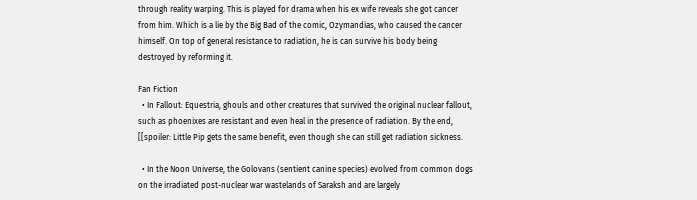through reality warping. This is played for drama when his ex wife reveals she got cancer from him. Which is a lie by the Big Bad of the comic, Ozymandias, who caused the cancer himself. On top of general resistance to radiation, he is can survive his body being destroyed by reforming it.

Fan Fiction
  • In Fallout: Equestria, ghouls and other creatures that survived the original nuclear fallout, such as phoenixes are resistant and even heal in the presence of radiation. By the end, [[spoiler: Little Pip gets the same benefit, even though she can still get radiation sickness.

  • In the Noon Universe, the Golovans (sentient canine species) evolved from common dogs on the irradiated post-nuclear war wastelands of Saraksh and are largely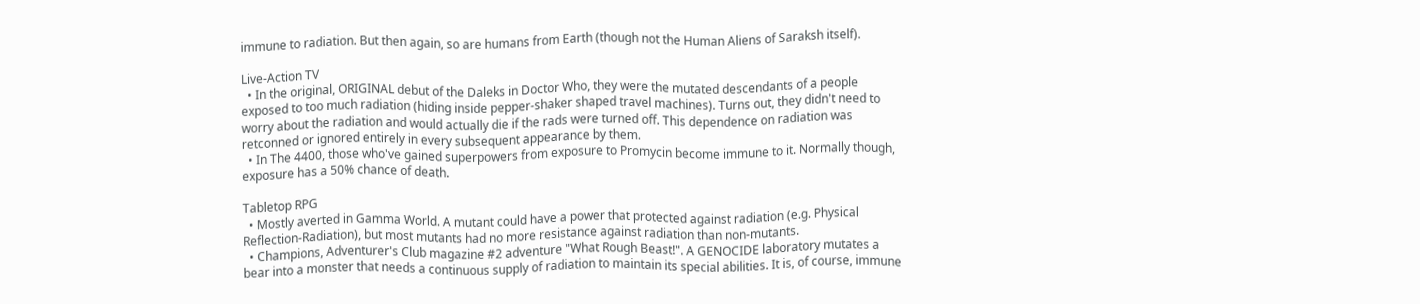immune to radiation. But then again, so are humans from Earth (though not the Human Aliens of Saraksh itself).

Live-Action TV
  • In the original, ORIGINAL debut of the Daleks in Doctor Who, they were the mutated descendants of a people exposed to too much radiation (hiding inside pepper-shaker shaped travel machines). Turns out, they didn't need to worry about the radiation and would actually die if the rads were turned off. This dependence on radiation was retconned or ignored entirely in every subsequent appearance by them.
  • In The 4400, those who've gained superpowers from exposure to Promycin become immune to it. Normally though, exposure has a 50% chance of death.

Tabletop RPG
  • Mostly averted in Gamma World. A mutant could have a power that protected against radiation (e.g. Physical Reflection-Radiation), but most mutants had no more resistance against radiation than non-mutants.
  • Champions, Adventurer's Club magazine #2 adventure "What Rough Beast!". A GENOCIDE laboratory mutates a bear into a monster that needs a continuous supply of radiation to maintain its special abilities. It is, of course, immune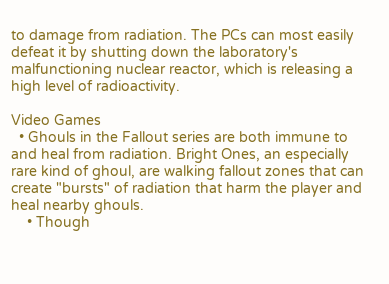to damage from radiation. The PCs can most easily defeat it by shutting down the laboratory's malfunctioning nuclear reactor, which is releasing a high level of radioactivity.

Video Games
  • Ghouls in the Fallout series are both immune to and heal from radiation. Bright Ones, an especially rare kind of ghoul, are walking fallout zones that can create "bursts" of radiation that harm the player and heal nearby ghouls.
    • Though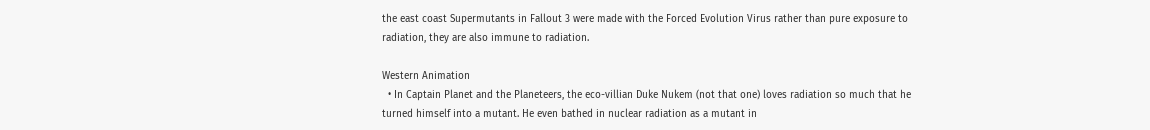the east coast Supermutants in Fallout 3 were made with the Forced Evolution Virus rather than pure exposure to radiation, they are also immune to radiation.

Western Animation
  • In Captain Planet and the Planeteers, the eco-villian Duke Nukem (not that one) loves radiation so much that he turned himself into a mutant. He even bathed in nuclear radiation as a mutant in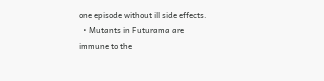one episode without ill side effects.
  • Mutants in Futurama are immune to the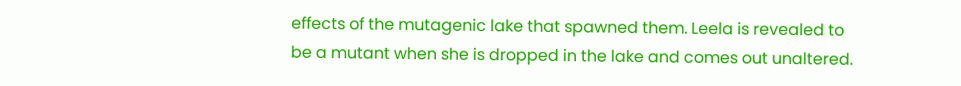effects of the mutagenic lake that spawned them. Leela is revealed to be a mutant when she is dropped in the lake and comes out unaltered.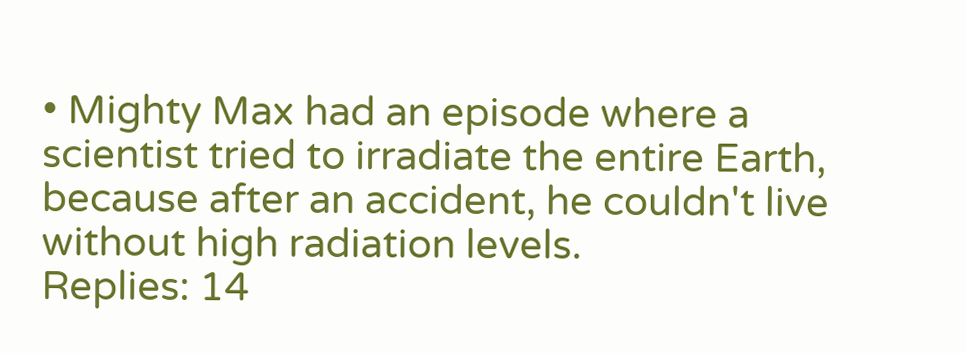• Mighty Max had an episode where a scientist tried to irradiate the entire Earth, because after an accident, he couldn't live without high radiation levels.
Replies: 14